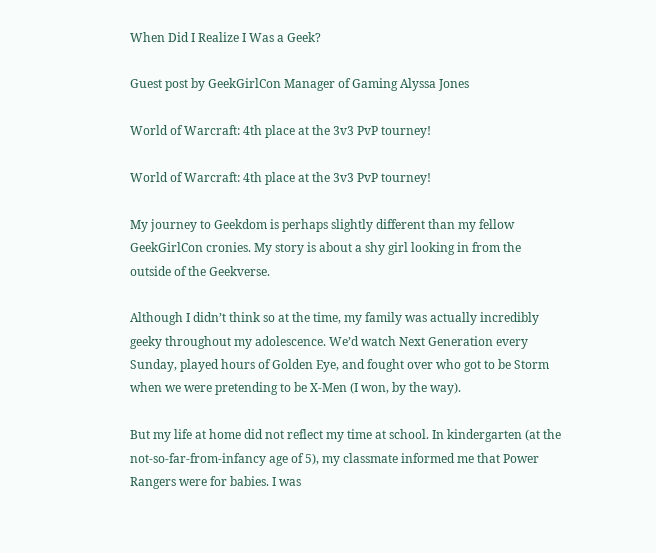When Did I Realize I Was a Geek?

Guest post by GeekGirlCon Manager of Gaming Alyssa Jones

World of Warcraft: 4th place at the 3v3 PvP tourney!

World of Warcraft: 4th place at the 3v3 PvP tourney!

My journey to Geekdom is perhaps slightly different than my fellow GeekGirlCon cronies. My story is about a shy girl looking in from the outside of the Geekverse.

Although I didn’t think so at the time, my family was actually incredibly geeky throughout my adolescence. We’d watch Next Generation every Sunday, played hours of Golden Eye, and fought over who got to be Storm when we were pretending to be X-Men (I won, by the way).

But my life at home did not reflect my time at school. In kindergarten (at the not-so-far-from-infancy age of 5), my classmate informed me that Power Rangers were for babies. I was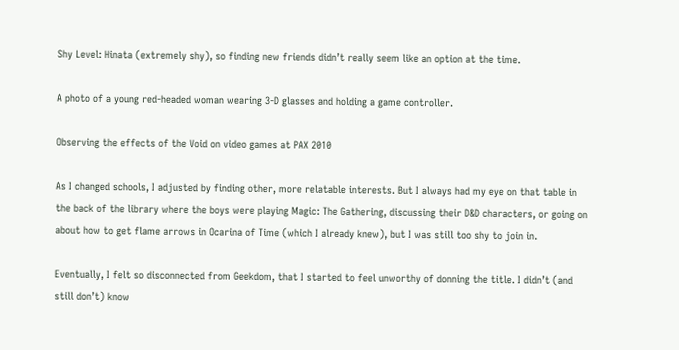Shy Level: Hinata (extremely shy), so finding new friends didn’t really seem like an option at the time.

A photo of a young red-headed woman wearing 3-D glasses and holding a game controller.

Observing the effects of the Void on video games at PAX 2010

As I changed schools, I adjusted by finding other, more relatable interests. But I always had my eye on that table in the back of the library where the boys were playing Magic: The Gathering, discussing their D&D characters, or going on about how to get flame arrows in Ocarina of Time (which I already knew), but I was still too shy to join in.

Eventually, I felt so disconnected from Geekdom, that I started to feel unworthy of donning the title. I didn’t (and still don’t) know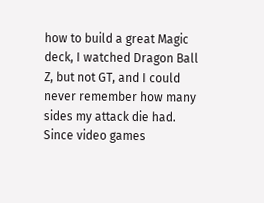how to build a great Magic deck, I watched Dragon Ball Z, but not GT, and I could never remember how many sides my attack die had. Since video games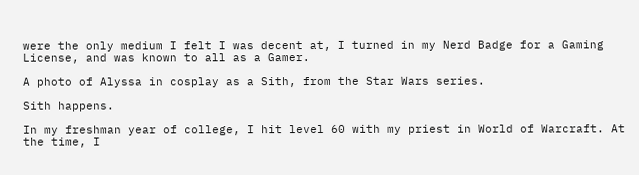were the only medium I felt I was decent at, I turned in my Nerd Badge for a Gaming License, and was known to all as a Gamer.

A photo of Alyssa in cosplay as a Sith, from the Star Wars series.

Sith happens.

In my freshman year of college, I hit level 60 with my priest in World of Warcraft. At the time, I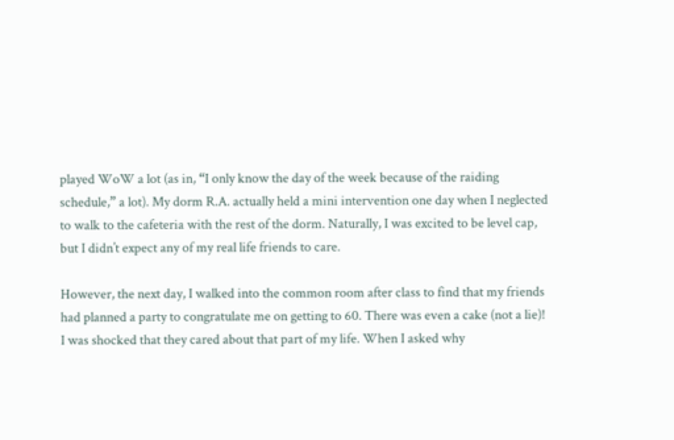played WoW a lot (as in, “I only know the day of the week because of the raiding schedule,” a lot). My dorm R.A. actually held a mini intervention one day when I neglected to walk to the cafeteria with the rest of the dorm. Naturally, I was excited to be level cap, but I didn’t expect any of my real life friends to care.

However, the next day, I walked into the common room after class to find that my friends had planned a party to congratulate me on getting to 60. There was even a cake (not a lie)! I was shocked that they cared about that part of my life. When I asked why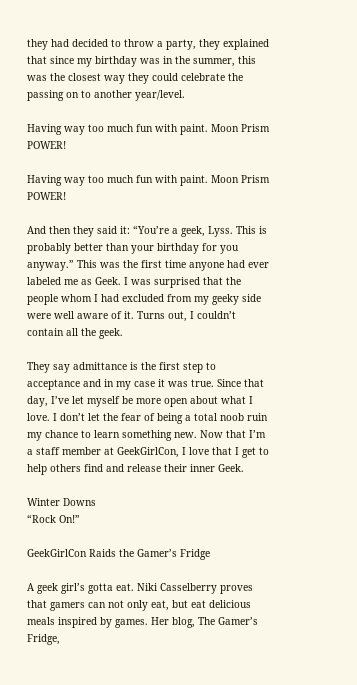they had decided to throw a party, they explained that since my birthday was in the summer, this was the closest way they could celebrate the passing on to another year/level.

Having way too much fun with paint. Moon Prism POWER!

Having way too much fun with paint. Moon Prism POWER!

And then they said it: “You’re a geek, Lyss. This is probably better than your birthday for you anyway.” This was the first time anyone had ever labeled me as Geek. I was surprised that the people whom I had excluded from my geeky side were well aware of it. Turns out, I couldn’t contain all the geek.

They say admittance is the first step to acceptance and in my case it was true. Since that day, I’ve let myself be more open about what I love. I don’t let the fear of being a total noob ruin my chance to learn something new. Now that I’m a staff member at GeekGirlCon, I love that I get to help others find and release their inner Geek.

Winter Downs
“Rock On!”

GeekGirlCon Raids the Gamer’s Fridge

A geek girl’s gotta eat. Niki Casselberry proves that gamers can not only eat, but eat delicious meals inspired by games. Her blog, The Gamer’s Fridge,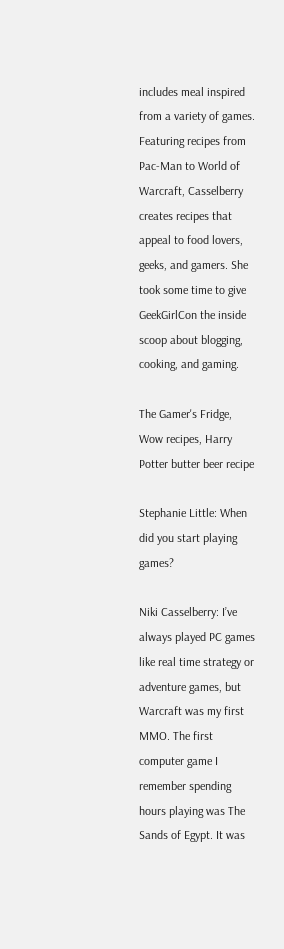includes meal inspired from a variety of games. Featuring recipes from Pac-Man to World of Warcraft, Casselberry creates recipes that appeal to food lovers, geeks, and gamers. She took some time to give GeekGirlCon the inside scoop about blogging, cooking, and gaming.

The Gamer's Fridge, Wow recipes, Harry Potter butter beer recipe

Stephanie Little: When did you start playing games?

Niki Casselberry: I’ve always played PC games like real time strategy or adventure games, but Warcraft was my first MMO. The first computer game I remember spending hours playing was The Sands of Egypt. It was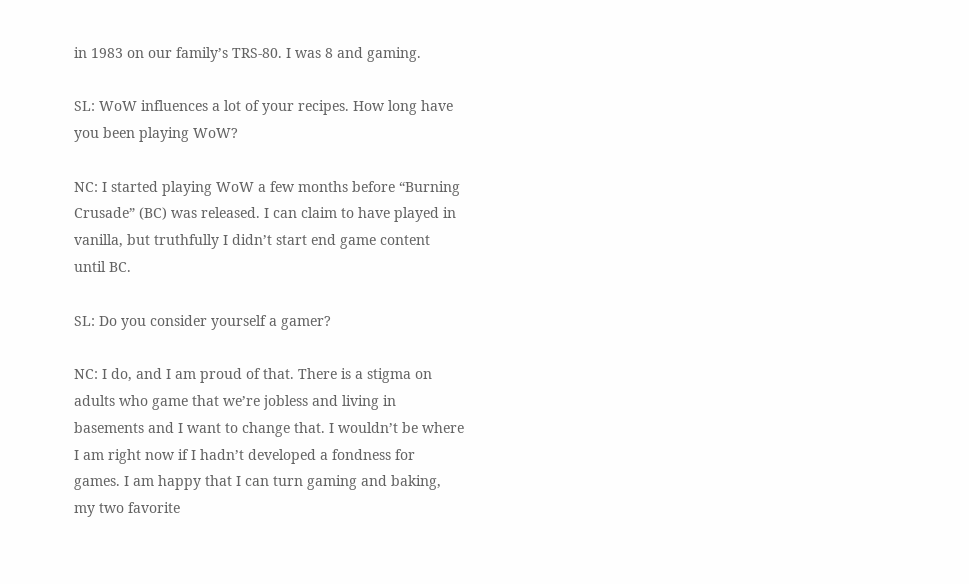in 1983 on our family’s TRS-80. I was 8 and gaming.

SL: WoW influences a lot of your recipes. How long have you been playing WoW?

NC: I started playing WoW a few months before “Burning Crusade” (BC) was released. I can claim to have played in vanilla, but truthfully I didn’t start end game content until BC.

SL: Do you consider yourself a gamer?

NC: I do, and I am proud of that. There is a stigma on adults who game that we’re jobless and living in basements and I want to change that. I wouldn’t be where I am right now if I hadn’t developed a fondness for games. I am happy that I can turn gaming and baking, my two favorite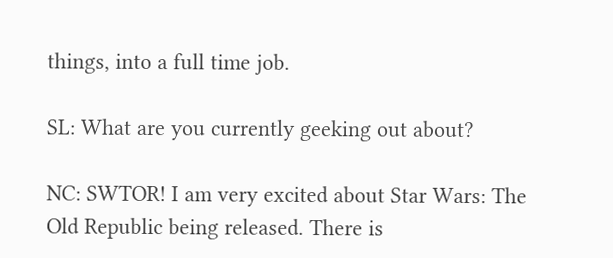things, into a full time job.

SL: What are you currently geeking out about?

NC: SWTOR! I am very excited about Star Wars: The Old Republic being released. There is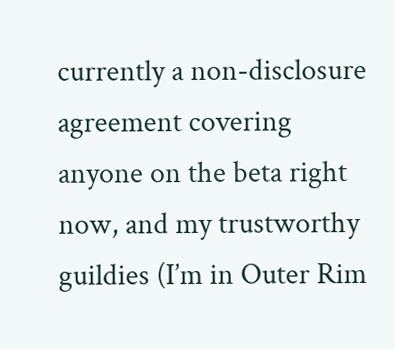currently a non-disclosure agreement covering anyone on the beta right now, and my trustworthy guildies (I’m in Outer Rim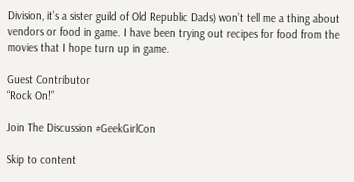Division, it’s a sister guild of Old Republic Dads) won’t tell me a thing about vendors or food in game. I have been trying out recipes for food from the movies that I hope turn up in game.

Guest Contributor
“Rock On!”

Join The Discussion #GeekGirlCon

Skip to content